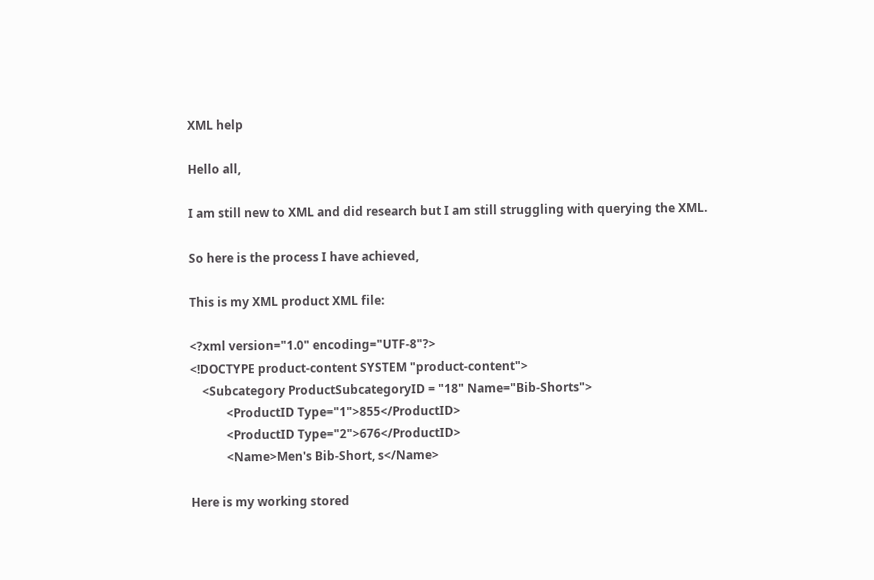XML help

Hello all,

I am still new to XML and did research but I am still struggling with querying the XML.

So here is the process I have achieved,

This is my XML product XML file:

<?xml version="1.0" encoding="UTF-8"?>
<!DOCTYPE product-content SYSTEM "product-content">
    <Subcategory ProductSubcategoryID = "18" Name="Bib-Shorts">
            <ProductID Type="1">855</ProductID>
            <ProductID Type="2">676</ProductID>
            <Name>Men's Bib-Short, s</Name>

Here is my working stored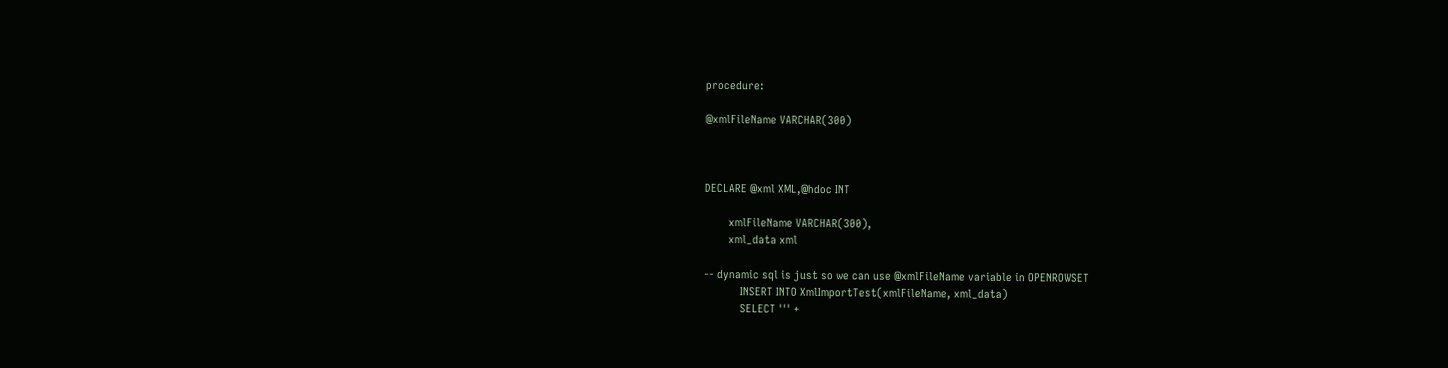procedure:

@xmlFileName VARCHAR(300)



DECLARE @xml XML,@hdoc INT

        xmlFileName VARCHAR(300),
        xml_data xml

-- dynamic sql is just so we can use @xmlFileName variable in OPENROWSET
            INSERT INTO XmlImportTest(xmlFileName, xml_data)
            SELECT ''' +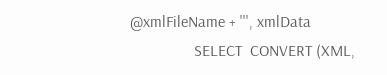@xmlFileName + ''', xmlData
                SELECT  CONVERT (XML,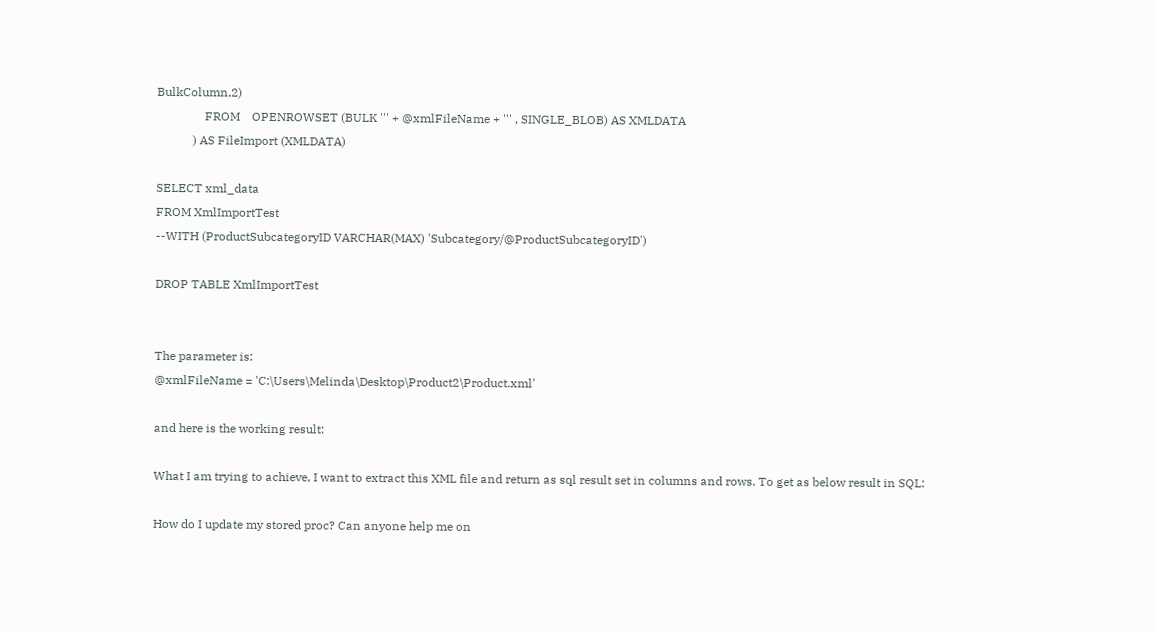BulkColumn,2)
                FROM    OPENROWSET (BULK ''' + @xmlFileName + ''' , SINGLE_BLOB) AS XMLDATA
            ) AS FileImport (XMLDATA)

SELECT xml_data
FROM XmlImportTest
--WITH (ProductSubcategoryID VARCHAR(MAX) 'Subcategory/@ProductSubcategoryID')

DROP TABLE XmlImportTest


The parameter is:
@xmlFileName = 'C:\Users\Melinda\Desktop\Product2\Product.xml'

and here is the working result:

What I am trying to achieve, I want to extract this XML file and return as sql result set in columns and rows. To get as below result in SQL:

How do I update my stored proc? Can anyone help me on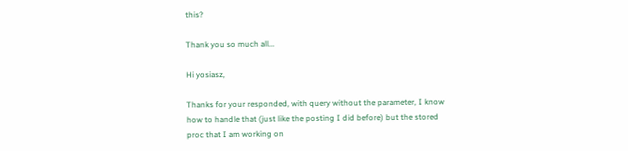this?

Thank you so much all...

Hi yosiasz,

Thanks for your responded, with query without the parameter, I know how to handle that (just like the posting I did before) but the stored proc that I am working on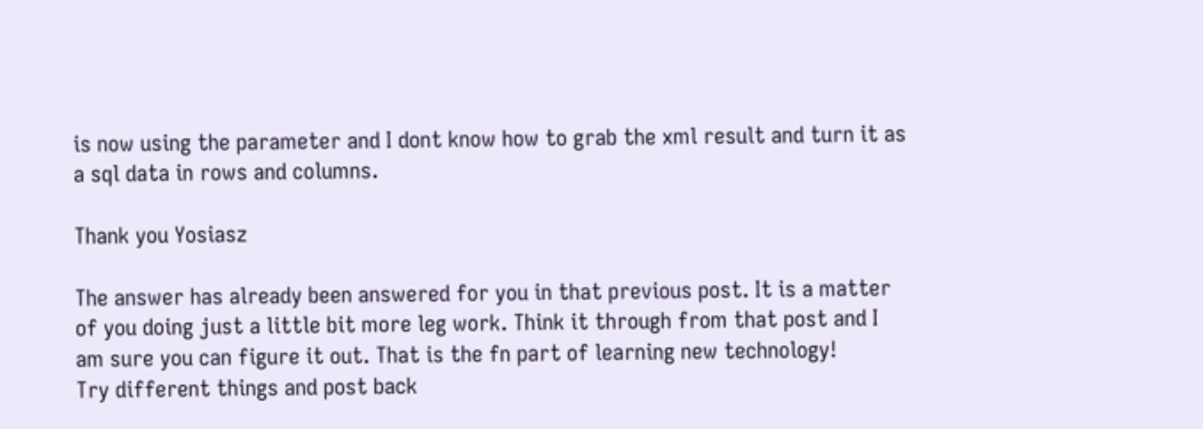is now using the parameter and I dont know how to grab the xml result and turn it as a sql data in rows and columns.

Thank you Yosiasz

The answer has already been answered for you in that previous post. It is a matter of you doing just a little bit more leg work. Think it through from that post and I am sure you can figure it out. That is the fn part of learning new technology!
Try different things and post back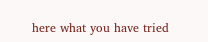here what you have tried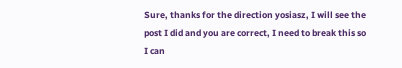Sure, thanks for the direction yosiasz, I will see the post I did and you are correct, I need to break this so I can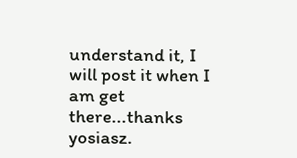understand it, I will post it when I am get there...thanks yosiasz.